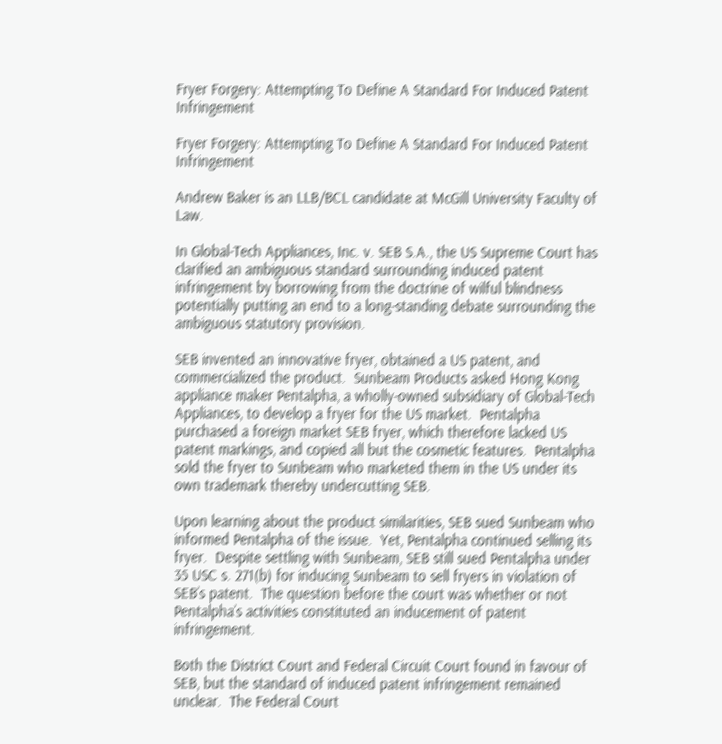Fryer Forgery: Attempting To Define A Standard For Induced Patent Infringement

Fryer Forgery: Attempting To Define A Standard For Induced Patent Infringement

Andrew Baker is an LLB/BCL candidate at McGill University Faculty of Law.

In Global-Tech Appliances, Inc. v. SEB S.A., the US Supreme Court has clarified an ambiguous standard surrounding induced patent infringement by borrowing from the doctrine of wilful blindness potentially putting an end to a long-standing debate surrounding the ambiguous statutory provision.

SEB invented an innovative fryer, obtained a US patent, and commercialized the product.  Sunbeam Products asked Hong Kong appliance maker Pentalpha, a wholly-owned subsidiary of Global-Tech Appliances, to develop a fryer for the US market.  Pentalpha purchased a foreign market SEB fryer, which therefore lacked US patent markings, and copied all but the cosmetic features.  Pentalpha sold the fryer to Sunbeam who marketed them in the US under its own trademark thereby undercutting SEB.

Upon learning about the product similarities, SEB sued Sunbeam who informed Pentalpha of the issue.  Yet, Pentalpha continued selling its fryer.  Despite settling with Sunbeam, SEB still sued Pentalpha under 35 USC s. 271(b) for inducing Sunbeam to sell fryers in violation of SEB’s patent.  The question before the court was whether or not Pentalpha’s activities constituted an inducement of patent infringement.

Both the District Court and Federal Circuit Court found in favour of SEB, but the standard of induced patent infringement remained unclear.  The Federal Court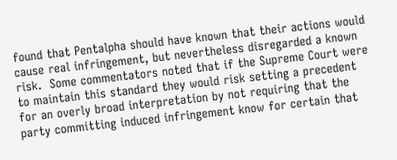found that Pentalpha should have known that their actions would cause real infringement, but nevertheless disregarded a known risk.  Some commentators noted that if the Supreme Court were to maintain this standard they would risk setting a precedent for an overly broad interpretation by not requiring that the party committing induced infringement know for certain that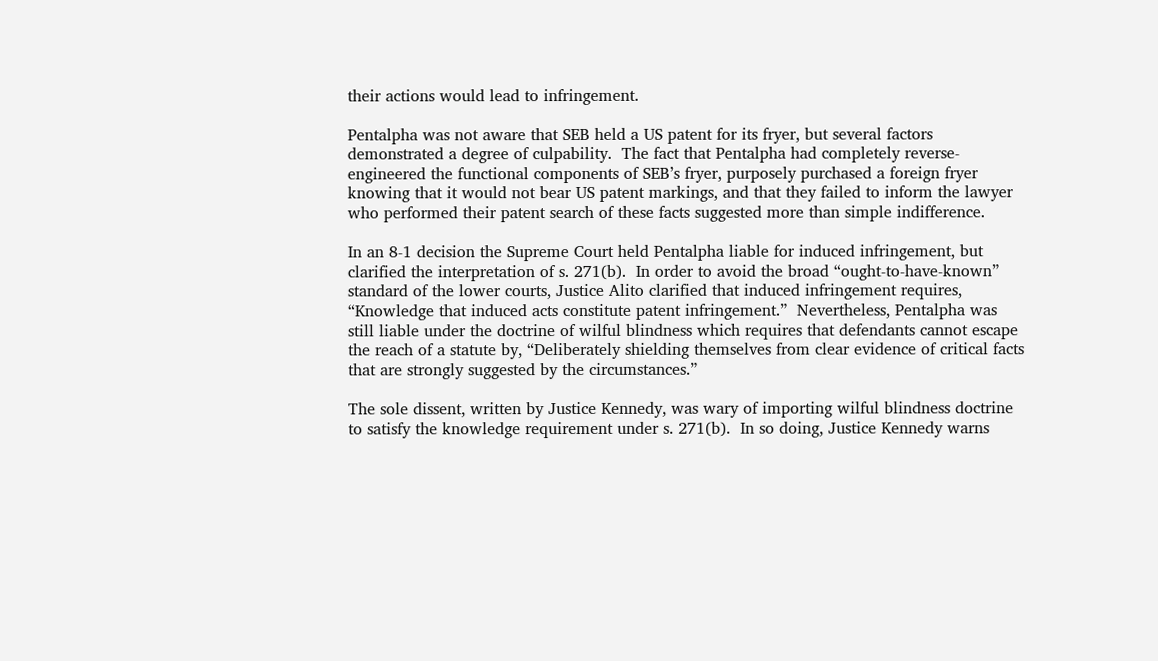their actions would lead to infringement.

Pentalpha was not aware that SEB held a US patent for its fryer, but several factors demonstrated a degree of culpability.  The fact that Pentalpha had completely reverse-engineered the functional components of SEB’s fryer, purposely purchased a foreign fryer knowing that it would not bear US patent markings, and that they failed to inform the lawyer who performed their patent search of these facts suggested more than simple indifference.

In an 8-1 decision the Supreme Court held Pentalpha liable for induced infringement, but clarified the interpretation of s. 271(b).  In order to avoid the broad “ought-to-have-known” standard of the lower courts, Justice Alito clarified that induced infringement requires, “Knowledge that induced acts constitute patent infringement.”  Nevertheless, Pentalpha was still liable under the doctrine of wilful blindness which requires that defendants cannot escape the reach of a statute by, “Deliberately shielding themselves from clear evidence of critical facts that are strongly suggested by the circumstances.”

The sole dissent, written by Justice Kennedy, was wary of importing wilful blindness doctrine to satisfy the knowledge requirement under s. 271(b).  In so doing, Justice Kennedy warns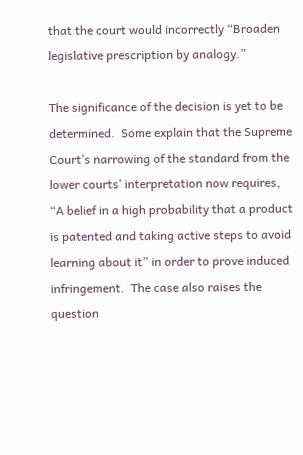that the court would incorrectly “Broaden legislative prescription by analogy.”

The significance of the decision is yet to be determined.  Some explain that the Supreme Court’s narrowing of the standard from the lower courts’ interpretation now requires, “A belief in a high probability that a product is patented and taking active steps to avoid learning about it” in order to prove induced infringement.  The case also raises the question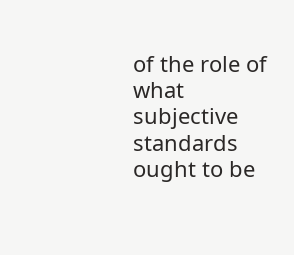of the role of what subjective standards ought to be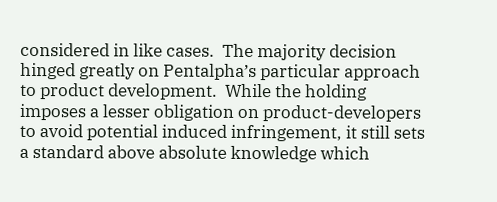considered in like cases.  The majority decision hinged greatly on Pentalpha’s particular approach to product development.  While the holding imposes a lesser obligation on product-developers to avoid potential induced infringement, it still sets a standard above absolute knowledge which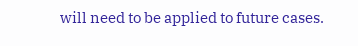will need to be applied to future cases.